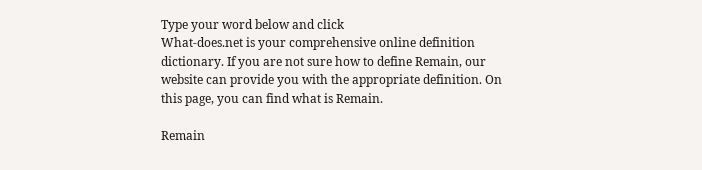Type your word below and click
What-does.net is your comprehensive online definition dictionary. If you are not sure how to define Remain, our website can provide you with the appropriate definition. On this page, you can find what is Remain.

Remain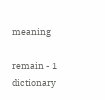meaning

remain - 1 dictionary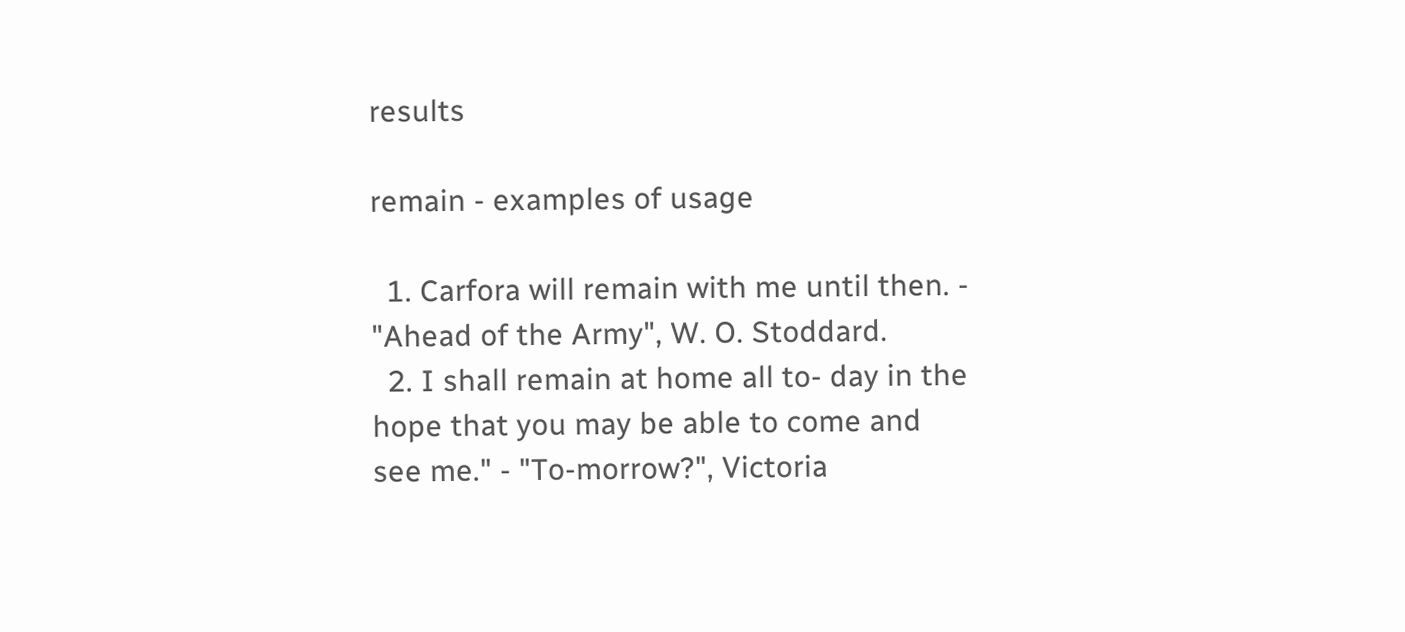results

remain - examples of usage

  1. Carfora will remain with me until then. - "Ahead of the Army", W. O. Stoddard.
  2. I shall remain at home all to- day in the hope that you may be able to come and see me." - "To-morrow?", Victoria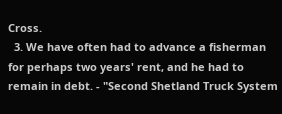Cross.
  3. We have often had to advance a fisherman for perhaps two years' rent, and he had to remain in debt. - "Second Shetland Truck System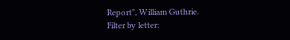Report", William Guthrie.
Filter by letter: